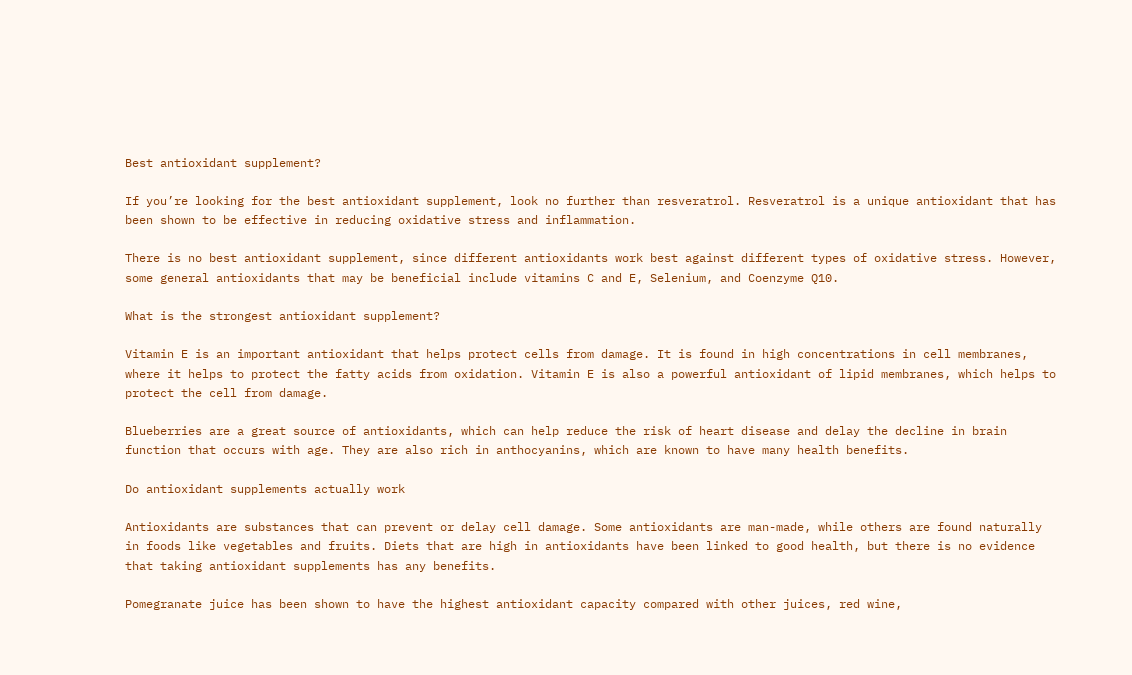Best antioxidant supplement?

If you’re looking for the best antioxidant supplement, look no further than resveratrol. Resveratrol is a unique antioxidant that has been shown to be effective in reducing oxidative stress and inflammation.

There is no best antioxidant supplement, since different antioxidants work best against different types of oxidative stress. However, some general antioxidants that may be beneficial include vitamins C and E, Selenium, and Coenzyme Q10.

What is the strongest antioxidant supplement?

Vitamin E is an important antioxidant that helps protect cells from damage. It is found in high concentrations in cell membranes, where it helps to protect the fatty acids from oxidation. Vitamin E is also a powerful antioxidant of lipid membranes, which helps to protect the cell from damage.

Blueberries are a great source of antioxidants, which can help reduce the risk of heart disease and delay the decline in brain function that occurs with age. They are also rich in anthocyanins, which are known to have many health benefits.

Do antioxidant supplements actually work

Antioxidants are substances that can prevent or delay cell damage. Some antioxidants are man-made, while others are found naturally in foods like vegetables and fruits. Diets that are high in antioxidants have been linked to good health, but there is no evidence that taking antioxidant supplements has any benefits.

Pomegranate juice has been shown to have the highest antioxidant capacity compared with other juices, red wine,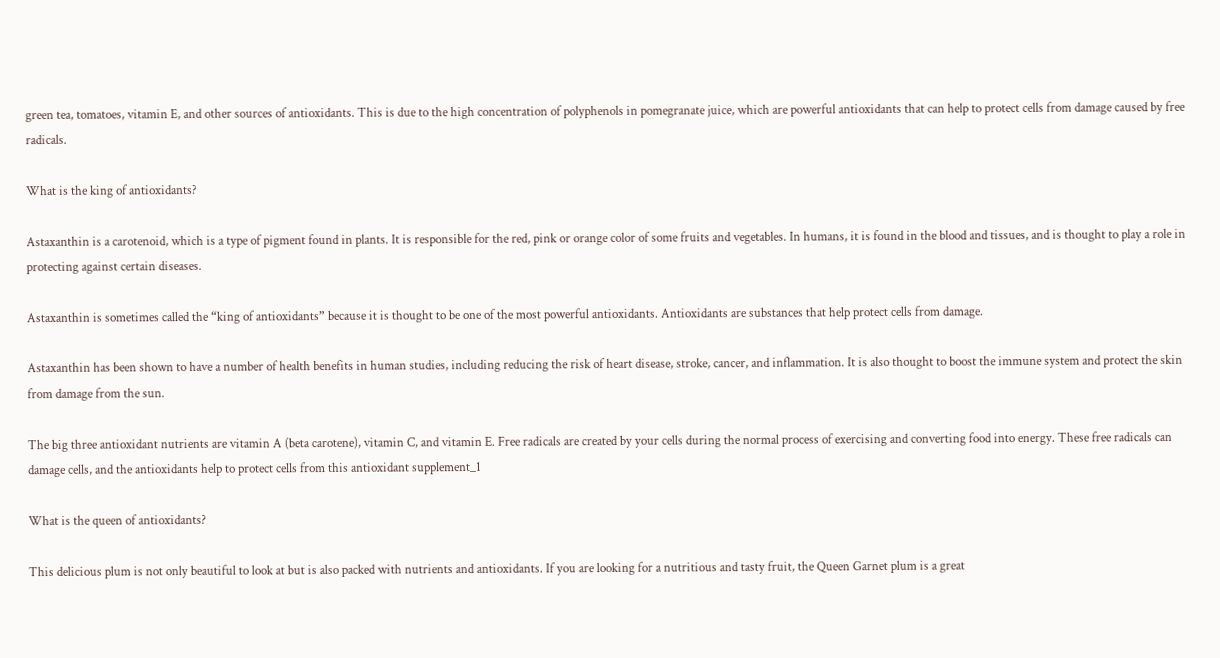green tea, tomatoes, vitamin E, and other sources of antioxidants. This is due to the high concentration of polyphenols in pomegranate juice, which are powerful antioxidants that can help to protect cells from damage caused by free radicals.

What is the king of antioxidants?

Astaxanthin is a carotenoid, which is a type of pigment found in plants. It is responsible for the red, pink or orange color of some fruits and vegetables. In humans, it is found in the blood and tissues, and is thought to play a role in protecting against certain diseases.

Astaxanthin is sometimes called the “king of antioxidants” because it is thought to be one of the most powerful antioxidants. Antioxidants are substances that help protect cells from damage.

Astaxanthin has been shown to have a number of health benefits in human studies, including reducing the risk of heart disease, stroke, cancer, and inflammation. It is also thought to boost the immune system and protect the skin from damage from the sun.

The big three antioxidant nutrients are vitamin A (beta carotene), vitamin C, and vitamin E. Free radicals are created by your cells during the normal process of exercising and converting food into energy. These free radicals can damage cells, and the antioxidants help to protect cells from this antioxidant supplement_1

What is the queen of antioxidants?

This delicious plum is not only beautiful to look at but is also packed with nutrients and antioxidants. If you are looking for a nutritious and tasty fruit, the Queen Garnet plum is a great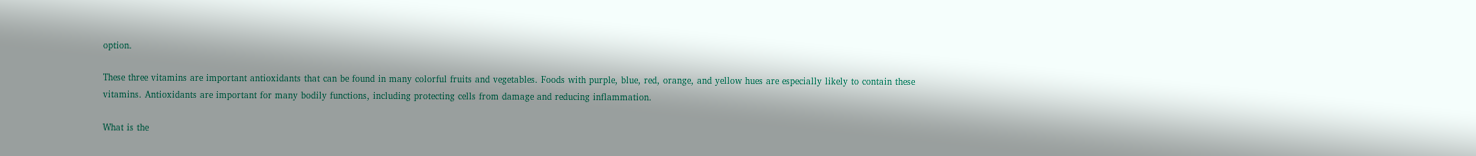option.

These three vitamins are important antioxidants that can be found in many colorful fruits and vegetables. Foods with purple, blue, red, orange, and yellow hues are especially likely to contain these vitamins. Antioxidants are important for many bodily functions, including protecting cells from damage and reducing inflammation.

What is the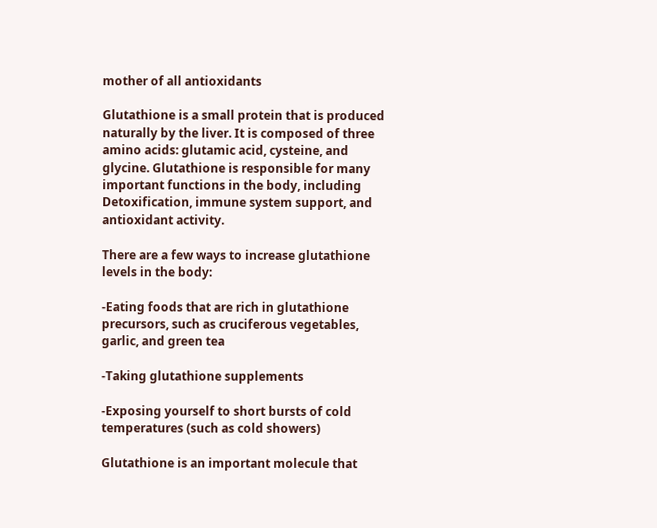mother of all antioxidants

Glutathione is a small protein that is produced naturally by the liver. It is composed of three amino acids: glutamic acid, cysteine, and glycine. Glutathione is responsible for many important functions in the body, including Detoxification, immune system support, and antioxidant activity.

There are a few ways to increase glutathione levels in the body:

-Eating foods that are rich in glutathione precursors, such as cruciferous vegetables, garlic, and green tea

-Taking glutathione supplements

-Exposing yourself to short bursts of cold temperatures (such as cold showers)

Glutathione is an important molecule that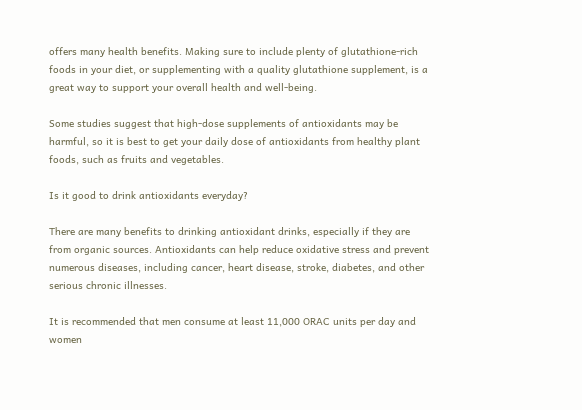offers many health benefits. Making sure to include plenty of glutathione-rich foods in your diet, or supplementing with a quality glutathione supplement, is a great way to support your overall health and well-being.

Some studies suggest that high-dose supplements of antioxidants may be harmful, so it is best to get your daily dose of antioxidants from healthy plant foods, such as fruits and vegetables.

Is it good to drink antioxidants everyday?

There are many benefits to drinking antioxidant drinks, especially if they are from organic sources. Antioxidants can help reduce oxidative stress and prevent numerous diseases, including cancer, heart disease, stroke, diabetes, and other serious chronic illnesses.

It is recommended that men consume at least 11,000 ORAC units per day and women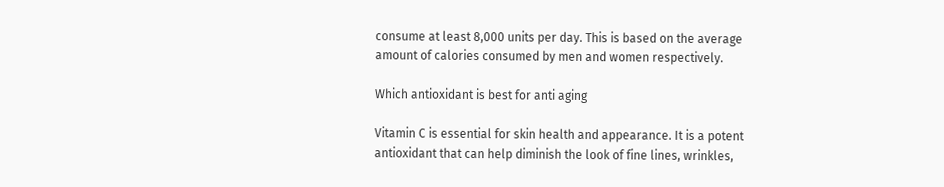consume at least 8,000 units per day. This is based on the average amount of calories consumed by men and women respectively.

Which antioxidant is best for anti aging

Vitamin C is essential for skin health and appearance. It is a potent antioxidant that can help diminish the look of fine lines, wrinkles,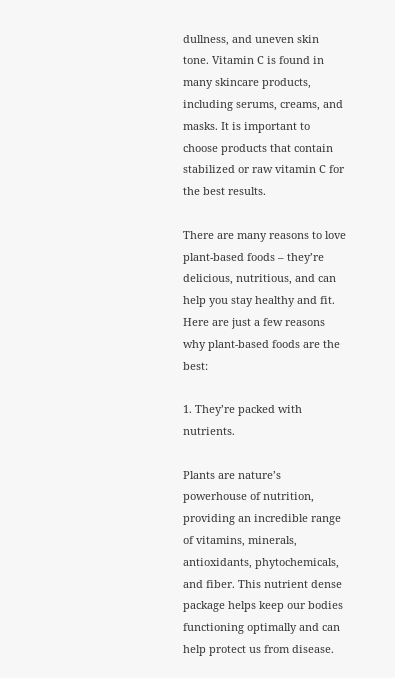dullness, and uneven skin tone. Vitamin C is found in many skincare products, including serums, creams, and masks. It is important to choose products that contain stabilized or raw vitamin C for the best results.

There are many reasons to love plant-based foods – they’re delicious, nutritious, and can help you stay healthy and fit. Here are just a few reasons why plant-based foods are the best:

1. They’re packed with nutrients.

Plants are nature’s powerhouse of nutrition, providing an incredible range of vitamins, minerals, antioxidants, phytochemicals, and fiber. This nutrient dense package helps keep our bodies functioning optimally and can help protect us from disease.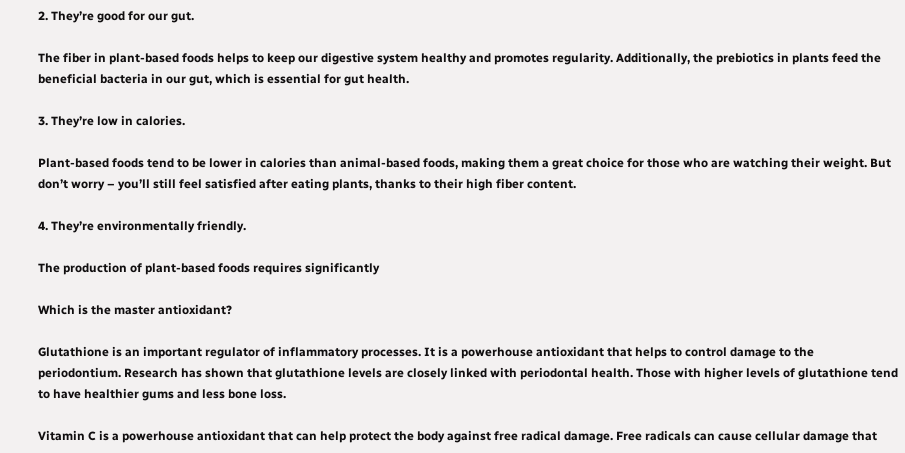2. They’re good for our gut.

The fiber in plant-based foods helps to keep our digestive system healthy and promotes regularity. Additionally, the prebiotics in plants feed the beneficial bacteria in our gut, which is essential for gut health.

3. They’re low in calories.

Plant-based foods tend to be lower in calories than animal-based foods, making them a great choice for those who are watching their weight. But don’t worry – you’ll still feel satisfied after eating plants, thanks to their high fiber content.

4. They’re environmentally friendly.

The production of plant-based foods requires significantly

Which is the master antioxidant?

Glutathione is an important regulator of inflammatory processes. It is a powerhouse antioxidant that helps to control damage to the periodontium. Research has shown that glutathione levels are closely linked with periodontal health. Those with higher levels of glutathione tend to have healthier gums and less bone loss.

Vitamin C is a powerhouse antioxidant that can help protect the body against free radical damage. Free radicals can cause cellular damage that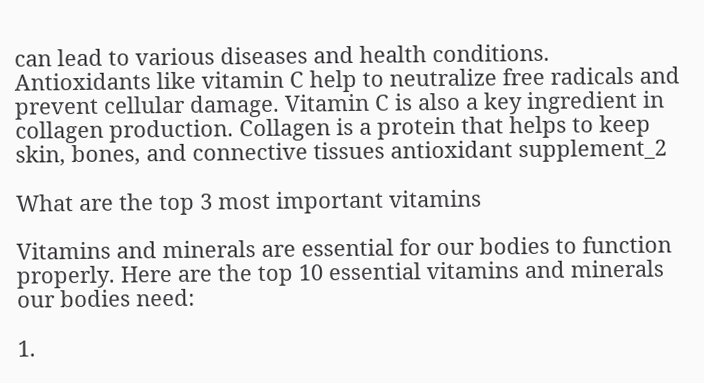can lead to various diseases and health conditions. Antioxidants like vitamin C help to neutralize free radicals and prevent cellular damage. Vitamin C is also a key ingredient in collagen production. Collagen is a protein that helps to keep skin, bones, and connective tissues antioxidant supplement_2

What are the top 3 most important vitamins

Vitamins and minerals are essential for our bodies to function properly. Here are the top 10 essential vitamins and minerals our bodies need:

1.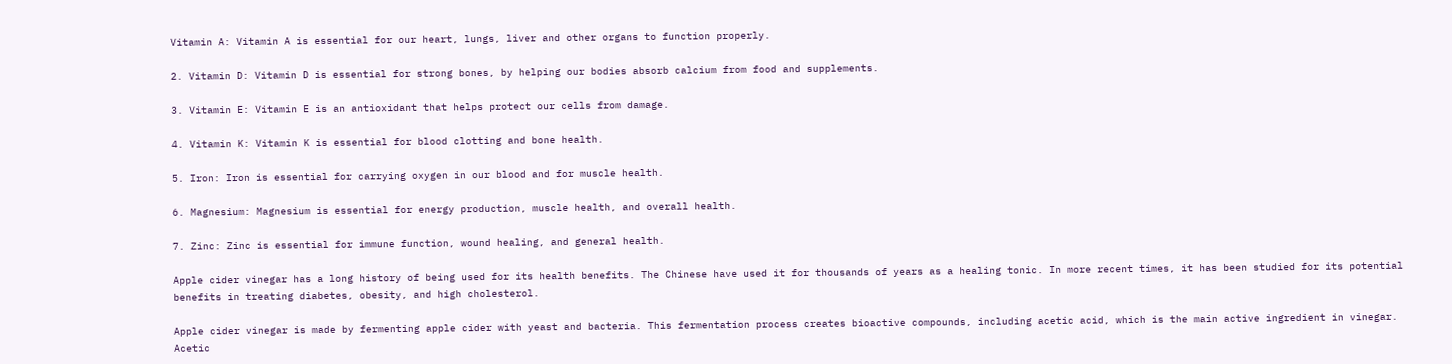Vitamin A: Vitamin A is essential for our heart, lungs, liver and other organs to function properly.

2. Vitamin D: Vitamin D is essential for strong bones, by helping our bodies absorb calcium from food and supplements.

3. Vitamin E: Vitamin E is an antioxidant that helps protect our cells from damage.

4. Vitamin K: Vitamin K is essential for blood clotting and bone health.

5. Iron: Iron is essential for carrying oxygen in our blood and for muscle health.

6. Magnesium: Magnesium is essential for energy production, muscle health, and overall health.

7. Zinc: Zinc is essential for immune function, wound healing, and general health.

Apple cider vinegar has a long history of being used for its health benefits. The Chinese have used it for thousands of years as a healing tonic. In more recent times, it has been studied for its potential benefits in treating diabetes, obesity, and high cholesterol.

Apple cider vinegar is made by fermenting apple cider with yeast and bacteria. This fermentation process creates bioactive compounds, including acetic acid, which is the main active ingredient in vinegar. Acetic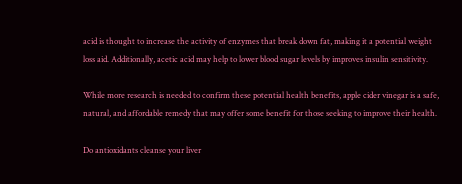acid is thought to increase the activity of enzymes that break down fat, making it a potential weight loss aid. Additionally, acetic acid may help to lower blood sugar levels by improves insulin sensitivity.

While more research is needed to confirm these potential health benefits, apple cider vinegar is a safe, natural, and affordable remedy that may offer some benefit for those seeking to improve their health.

Do antioxidants cleanse your liver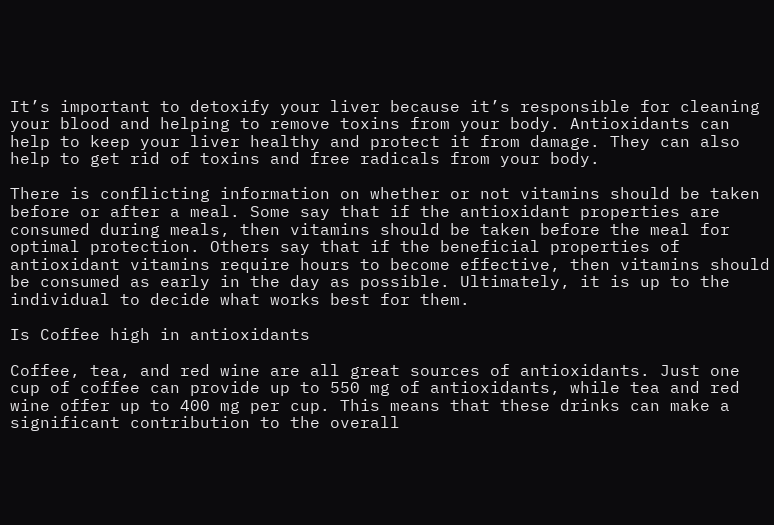It’s important to detoxify your liver because it’s responsible for cleaning your blood and helping to remove toxins from your body. Antioxidants can help to keep your liver healthy and protect it from damage. They can also help to get rid of toxins and free radicals from your body.

There is conflicting information on whether or not vitamins should be taken before or after a meal. Some say that if the antioxidant properties are consumed during meals, then vitamins should be taken before the meal for optimal protection. Others say that if the beneficial properties of antioxidant vitamins require hours to become effective, then vitamins should be consumed as early in the day as possible. Ultimately, it is up to the individual to decide what works best for them.

Is Coffee high in antioxidants

Coffee, tea, and red wine are all great sources of antioxidants. Just one cup of coffee can provide up to 550 mg of antioxidants, while tea and red wine offer up to 400 mg per cup. This means that these drinks can make a significant contribution to the overall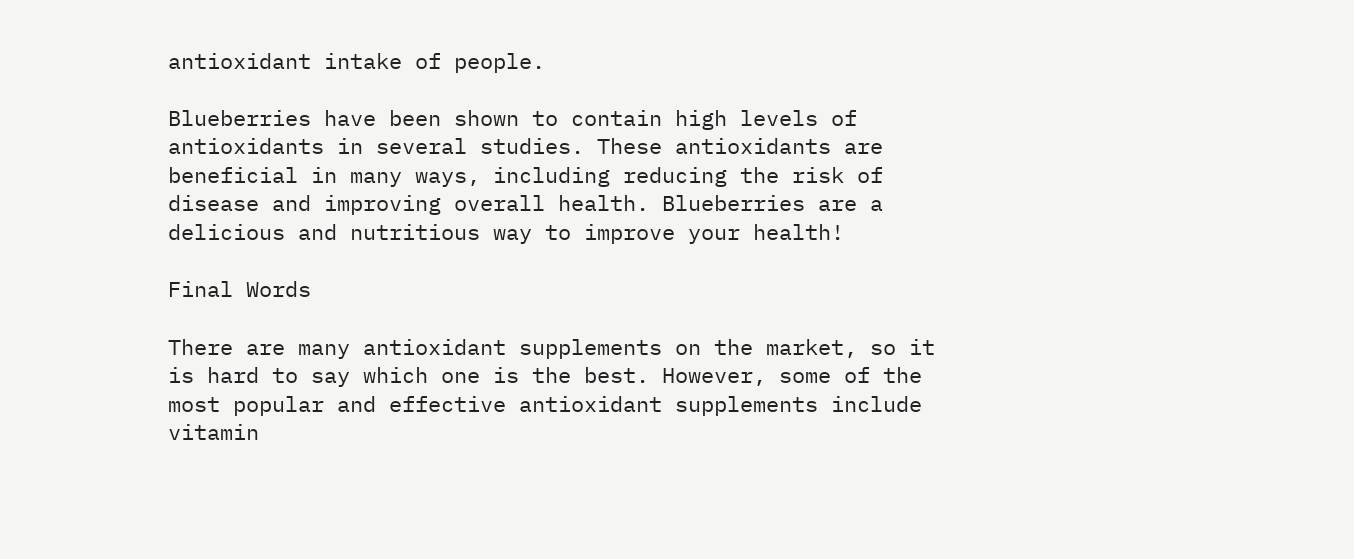antioxidant intake of people.

Blueberries have been shown to contain high levels of antioxidants in several studies. These antioxidants are beneficial in many ways, including reducing the risk of disease and improving overall health. Blueberries are a delicious and nutritious way to improve your health!

Final Words

There are many antioxidant supplements on the market, so it is hard to say which one is the best. However, some of the most popular and effective antioxidant supplements include vitamin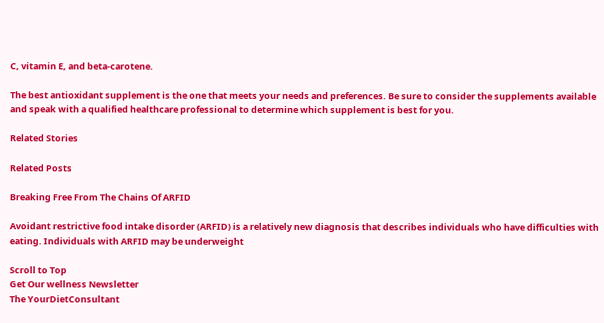C, vitamin E, and beta-carotene.

The best antioxidant supplement is the one that meets your needs and preferences. Be sure to consider the supplements available and speak with a qualified healthcare professional to determine which supplement is best for you.

Related Stories

Related Posts

Breaking Free From The Chains Of ARFID

Avoidant restrictive food intake disorder (ARFID) is a relatively new diagnosis that describes individuals who have difficulties with eating. Individuals with ARFID may be underweight

Scroll to Top
Get Our wellness Newsletter
The YourDietConsultant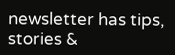newsletter has tips, stories &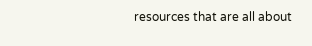resources that are all about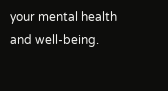your mental health and well-being.